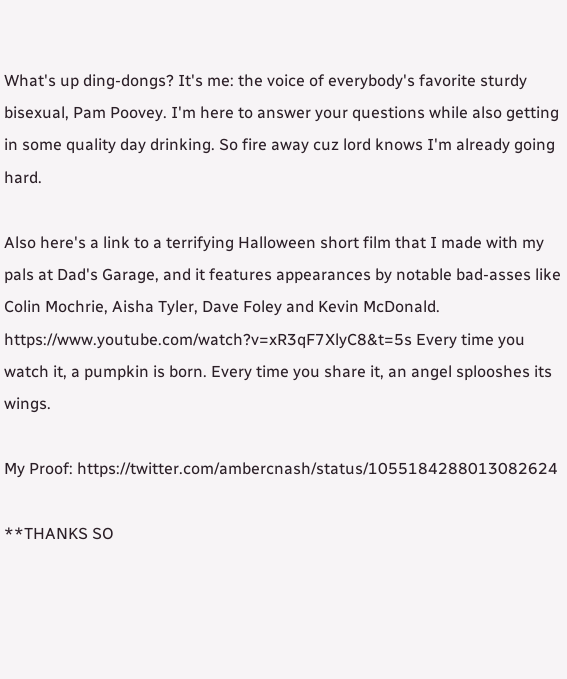What's up ding-dongs? It's me: the voice of everybody's favorite sturdy bisexual, Pam Poovey. I'm here to answer your questions while also getting in some quality day drinking. So fire away cuz lord knows I'm already going hard.

Also here's a link to a terrifying Halloween short film that I made with my pals at Dad's Garage, and it features appearances by notable bad-asses like Colin Mochrie, Aisha Tyler, Dave Foley and Kevin McDonald. https://www.youtube.com/watch?v=xR3qF7XlyC8&t=5s Every time you watch it, a pumpkin is born. Every time you share it, an angel splooshes its wings.

My Proof: https://twitter.com/ambercnash/status/1055184288013082624

**THANKS SO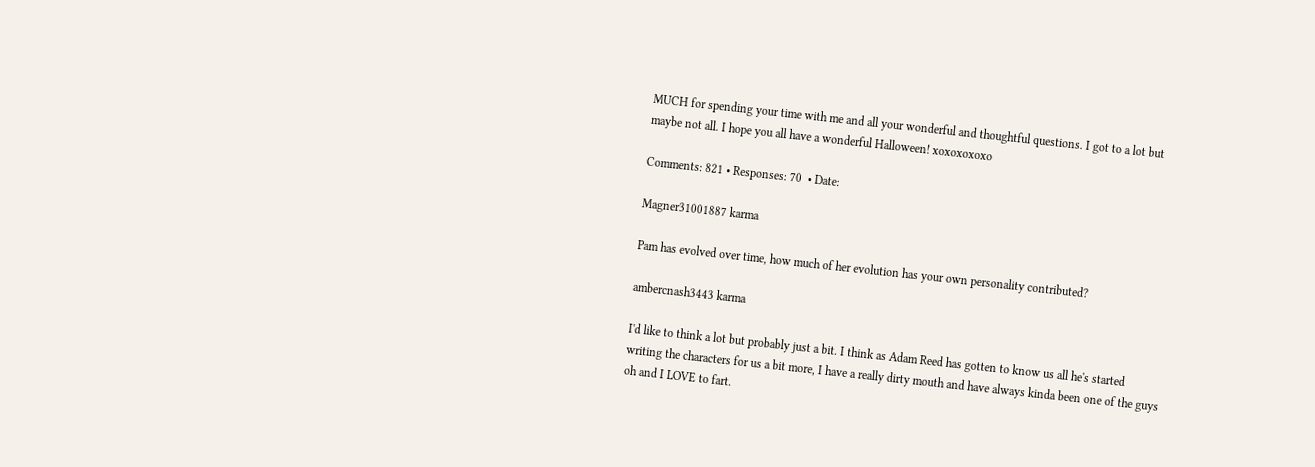MUCH for spending your time with me and all your wonderful and thoughtful questions. I got to a lot but maybe not all. I hope you all have a wonderful Halloween! xoxoxoxoxo

Comments: 821 • Responses: 70  • Date:

Magner31001887 karma

Pam has evolved over time, how much of her evolution has your own personality contributed?

ambercnash3443 karma

I'd like to think a lot but probably just a bit. I think as Adam Reed has gotten to know us all he's started writing the characters for us a bit more, I have a really dirty mouth and have always kinda been one of the guys oh and I LOVE to fart.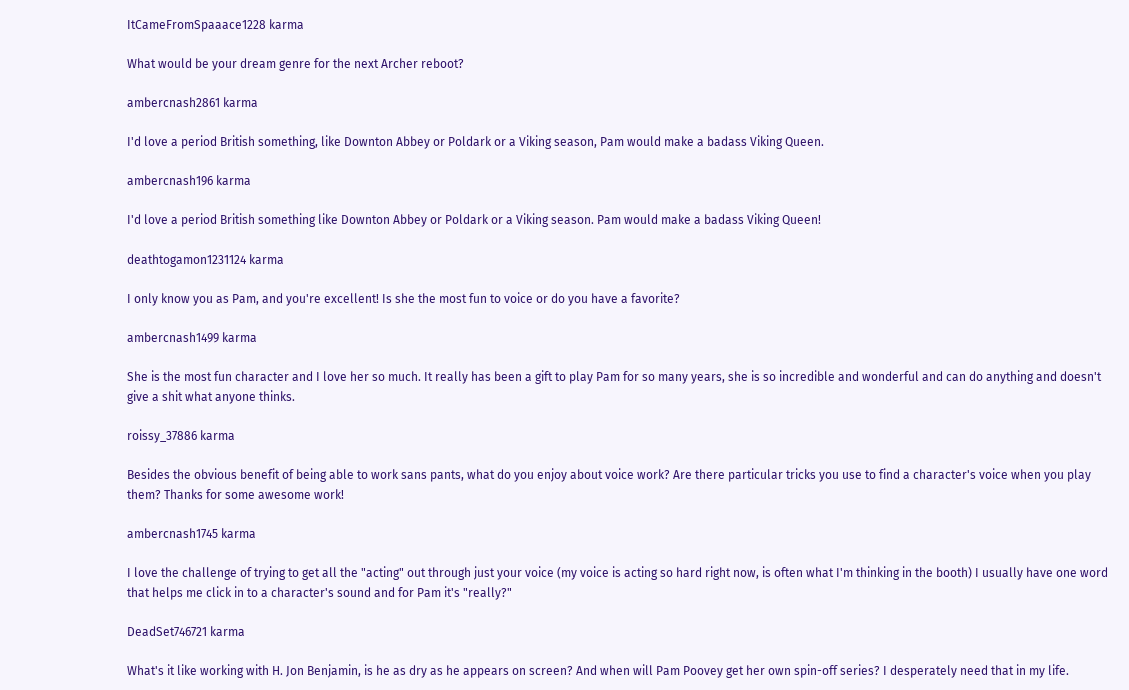ItCameFromSpaaace1228 karma

What would be your dream genre for the next Archer reboot?

ambercnash2861 karma

I'd love a period British something, like Downton Abbey or Poldark or a Viking season, Pam would make a badass Viking Queen.

ambercnash196 karma

I'd love a period British something like Downton Abbey or Poldark or a Viking season. Pam would make a badass Viking Queen!

deathtogamon1231124 karma

I only know you as Pam, and you're excellent! Is she the most fun to voice or do you have a favorite?

ambercnash1499 karma

She is the most fun character and I love her so much. It really has been a gift to play Pam for so many years, she is so incredible and wonderful and can do anything and doesn't give a shit what anyone thinks.

roissy_37886 karma

Besides the obvious benefit of being able to work sans pants, what do you enjoy about voice work? Are there particular tricks you use to find a character's voice when you play them? Thanks for some awesome work!

ambercnash1745 karma

I love the challenge of trying to get all the "acting" out through just your voice (my voice is acting so hard right now, is often what I'm thinking in the booth) I usually have one word that helps me click in to a character's sound and for Pam it's "really?"

DeadSet746721 karma

What's it like working with H. Jon Benjamin, is he as dry as he appears on screen? And when will Pam Poovey get her own spin-off series? I desperately need that in my life.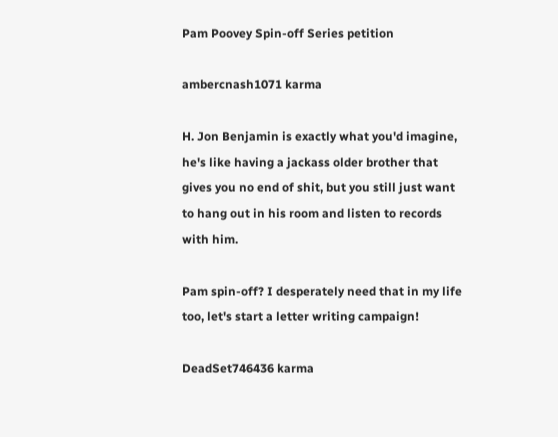Pam Poovey Spin-off Series petition

ambercnash1071 karma

H. Jon Benjamin is exactly what you'd imagine, he's like having a jackass older brother that gives you no end of shit, but you still just want to hang out in his room and listen to records with him.

Pam spin-off? I desperately need that in my life too, let's start a letter writing campaign!

DeadSet746436 karma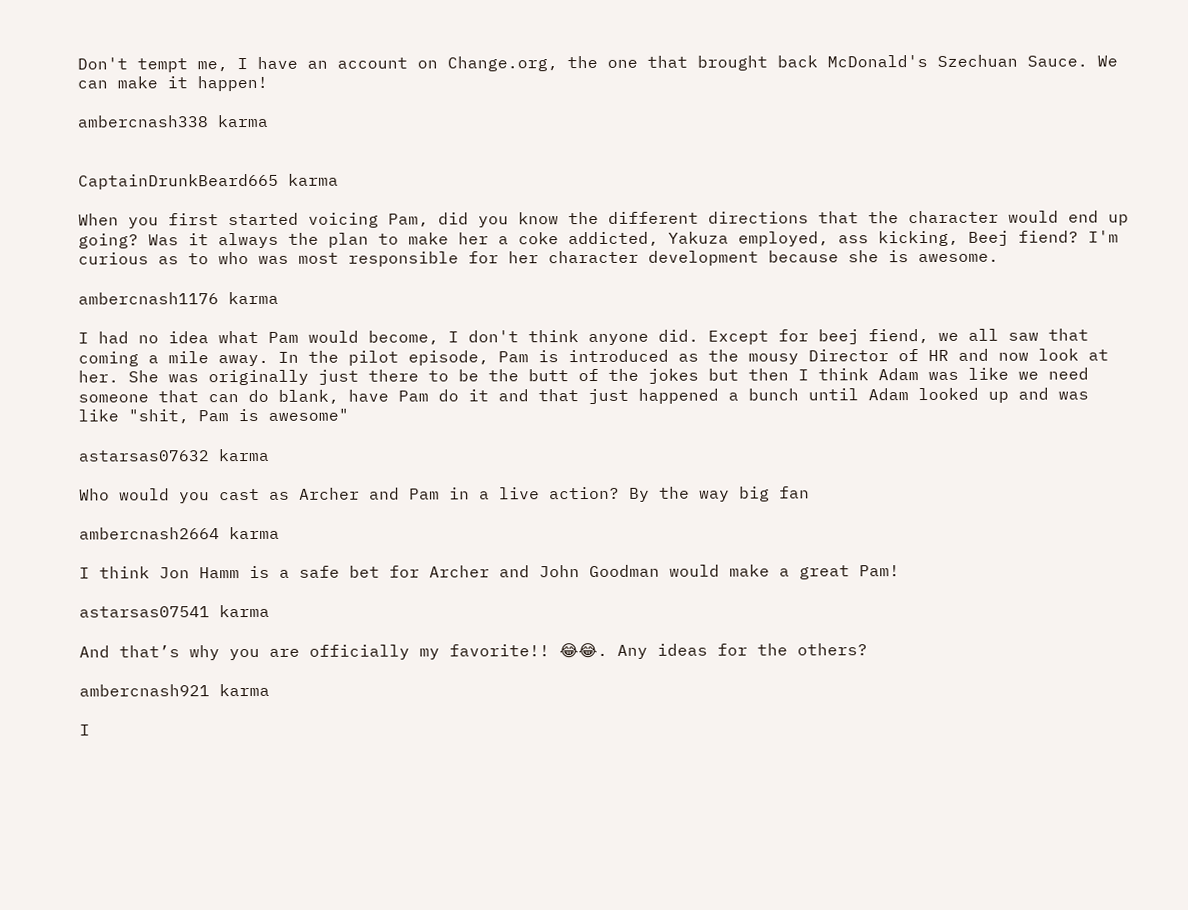Don't tempt me, I have an account on Change.org, the one that brought back McDonald's Szechuan Sauce. We can make it happen!

ambercnash338 karma


CaptainDrunkBeard665 karma

When you first started voicing Pam, did you know the different directions that the character would end up going? Was it always the plan to make her a coke addicted, Yakuza employed, ass kicking, Beej fiend? I'm curious as to who was most responsible for her character development because she is awesome.

ambercnash1176 karma

I had no idea what Pam would become, I don't think anyone did. Except for beej fiend, we all saw that coming a mile away. In the pilot episode, Pam is introduced as the mousy Director of HR and now look at her. She was originally just there to be the butt of the jokes but then I think Adam was like we need someone that can do blank, have Pam do it and that just happened a bunch until Adam looked up and was like "shit, Pam is awesome"

astarsas07632 karma

Who would you cast as Archer and Pam in a live action? By the way big fan

ambercnash2664 karma

I think Jon Hamm is a safe bet for Archer and John Goodman would make a great Pam!

astarsas07541 karma

And that’s why you are officially my favorite!! 😂😂. Any ideas for the others?

ambercnash921 karma

I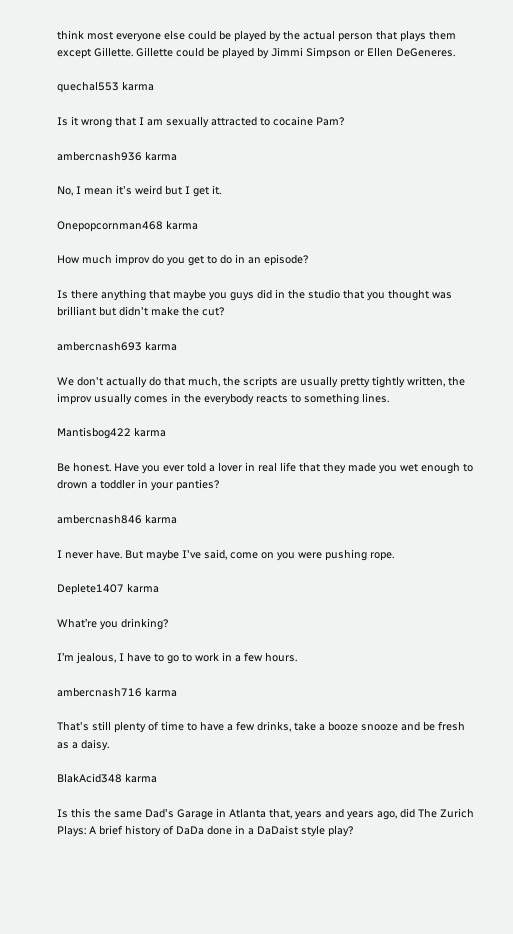think most everyone else could be played by the actual person that plays them except Gillette. Gillette could be played by Jimmi Simpson or Ellen DeGeneres.

quechal553 karma

Is it wrong that I am sexually attracted to cocaine Pam?

ambercnash936 karma

No, I mean it's weird but I get it.

Onepopcornman468 karma

How much improv do you get to do in an episode?

Is there anything that maybe you guys did in the studio that you thought was brilliant but didn't make the cut?

ambercnash693 karma

We don't actually do that much, the scripts are usually pretty tightly written, the improv usually comes in the everybody reacts to something lines.

Mantisbog422 karma

Be honest. Have you ever told a lover in real life that they made you wet enough to drown a toddler in your panties?

ambercnash846 karma

I never have. But maybe I've said, come on you were pushing rope.

Deplete1407 karma

What’re you drinking?

I’m jealous, I have to go to work in a few hours.

ambercnash716 karma

That's still plenty of time to have a few drinks, take a booze snooze and be fresh as a daisy.

BlakAcid348 karma

Is this the same Dad's Garage in Atlanta that, years and years ago, did The Zurich Plays: A brief history of DaDa done in a DaDaist style play?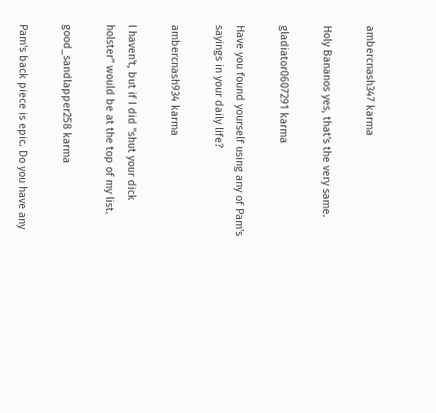ambercnash347 karma

Holy Bananos yes, that's the very same.

gladiator0607291 karma

Have you found yourself using any of Pam's sayings in your daily life?

ambercnash934 karma

I haven't, but if I did "shut your dick holster" would be at the top of my list.

good_sandlapper258 karma

Pam's back piece is epic. Do you have any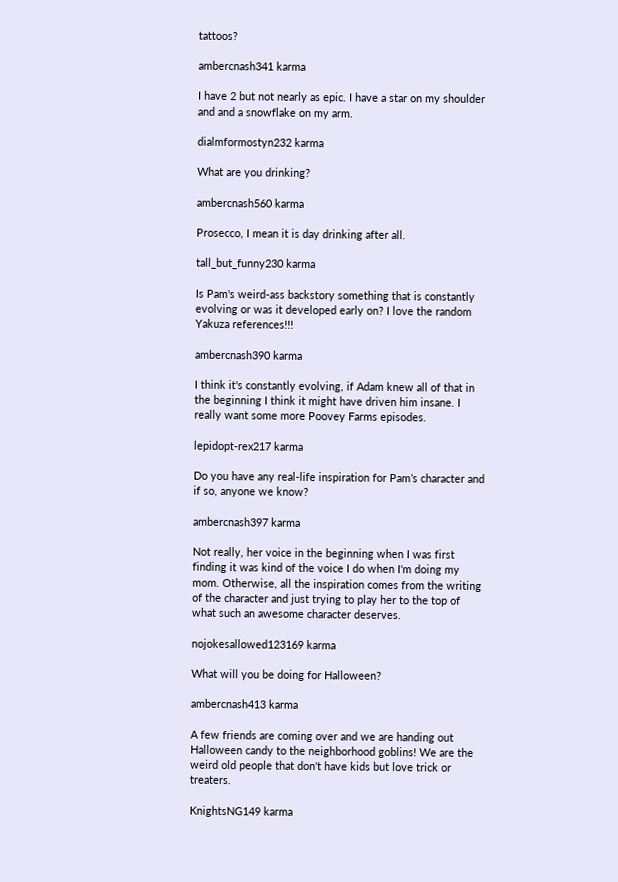tattoos?

ambercnash341 karma

I have 2 but not nearly as epic. I have a star on my shoulder and and a snowflake on my arm.

dialmformostyn232 karma

What are you drinking?

ambercnash560 karma

Prosecco, I mean it is day drinking after all.

tall_but_funny230 karma

Is Pam's weird-ass backstory something that is constantly evolving or was it developed early on? I love the random Yakuza references!!!

ambercnash390 karma

I think it's constantly evolving, if Adam knew all of that in the beginning I think it might have driven him insane. I really want some more Poovey Farms episodes.

lepidopt-rex217 karma

Do you have any real-life inspiration for Pam’s character and if so, anyone we know?

ambercnash397 karma

Not really, her voice in the beginning when I was first finding it was kind of the voice I do when I'm doing my mom. Otherwise, all the inspiration comes from the writing of the character and just trying to play her to the top of what such an awesome character deserves.

nojokesallowed123169 karma

What will you be doing for Halloween?

ambercnash413 karma

A few friends are coming over and we are handing out Halloween candy to the neighborhood goblins! We are the weird old people that don't have kids but love trick or treaters.

KnightsNG149 karma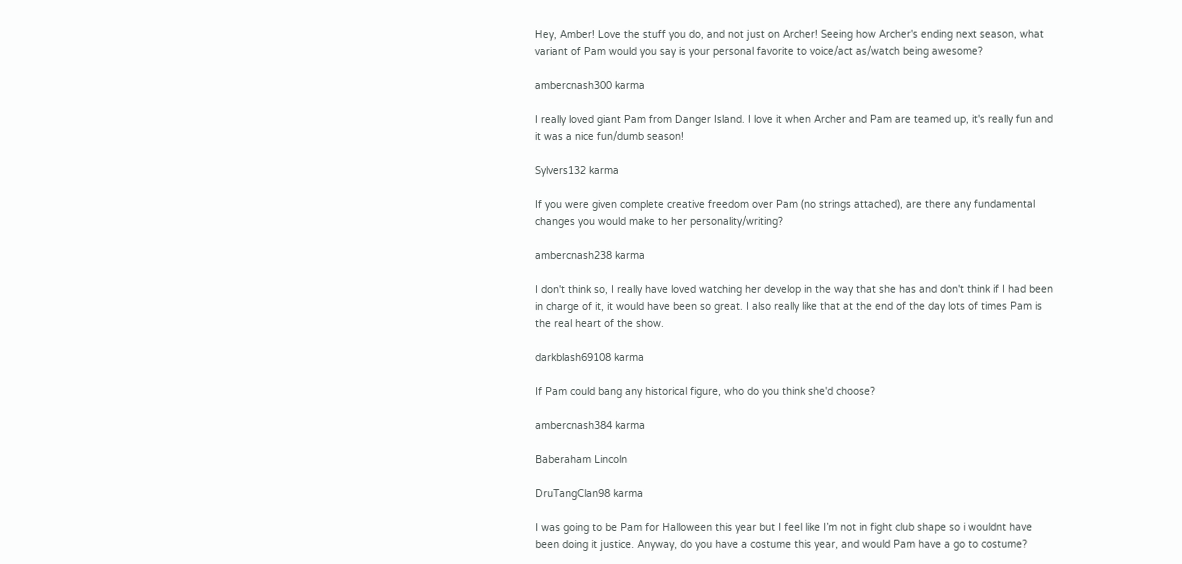Hey, Amber! Love the stuff you do, and not just on Archer! Seeing how Archer's ending next season, what variant of Pam would you say is your personal favorite to voice/act as/watch being awesome?

ambercnash300 karma

I really loved giant Pam from Danger Island. I love it when Archer and Pam are teamed up, it's really fun and it was a nice fun/dumb season!

Sylvers132 karma

If you were given complete creative freedom over Pam (no strings attached), are there any fundamental changes you would make to her personality/writing?

ambercnash238 karma

I don't think so, I really have loved watching her develop in the way that she has and don't think if I had been in charge of it, it would have been so great. I also really like that at the end of the day lots of times Pam is the real heart of the show.

darkblash69108 karma

If Pam could bang any historical figure, who do you think she'd choose?

ambercnash384 karma

Baberaham Lincoln

DruTangClan98 karma

I was going to be Pam for Halloween this year but I feel like I’m not in fight club shape so i wouldnt have been doing it justice. Anyway, do you have a costume this year, and would Pam have a go to costume?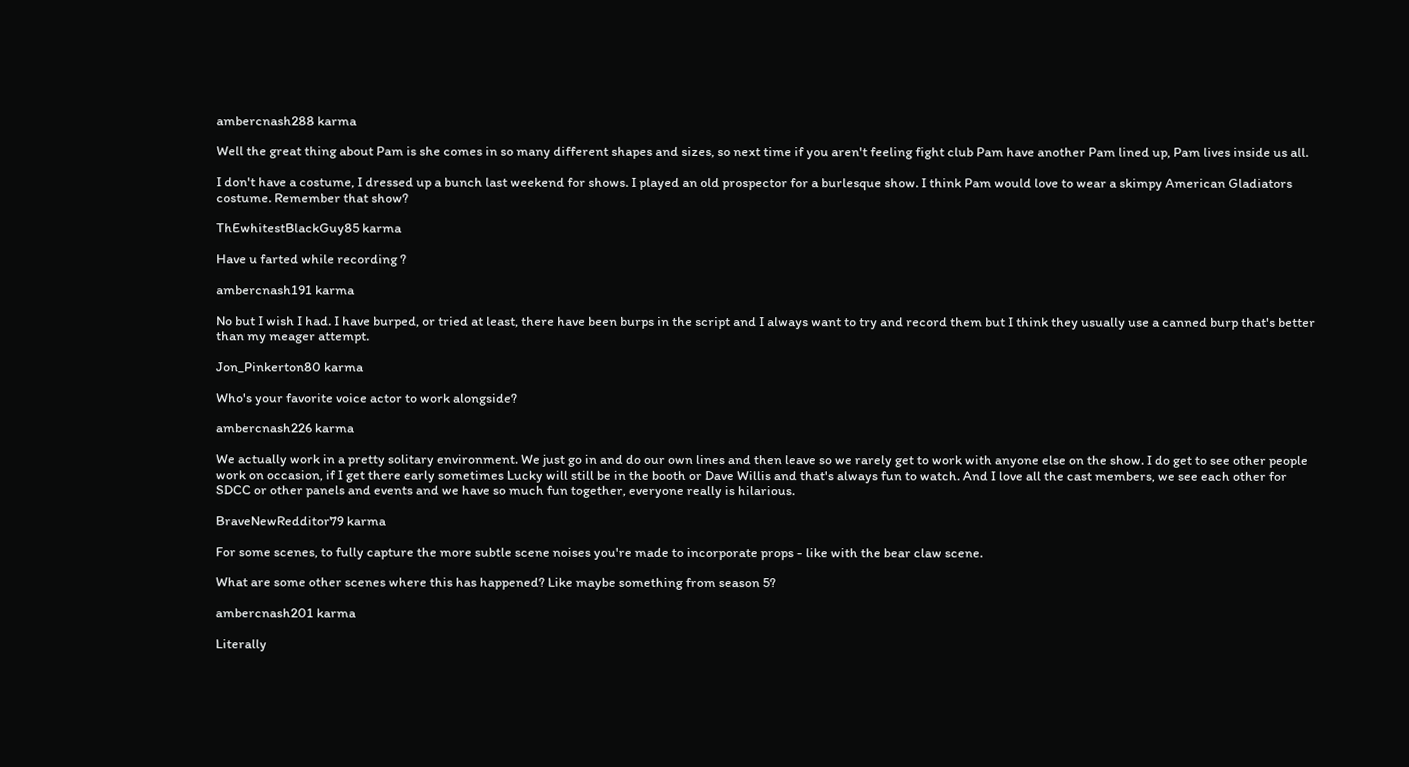ambercnash288 karma

Well the great thing about Pam is she comes in so many different shapes and sizes, so next time if you aren't feeling fight club Pam have another Pam lined up, Pam lives inside us all.

I don't have a costume, I dressed up a bunch last weekend for shows. I played an old prospector for a burlesque show. I think Pam would love to wear a skimpy American Gladiators costume. Remember that show?

ThEwhitestBlackGuy85 karma

Have u farted while recording ?

ambercnash191 karma

No but I wish I had. I have burped, or tried at least, there have been burps in the script and I always want to try and record them but I think they usually use a canned burp that's better than my meager attempt.

Jon_Pinkerton80 karma

Who's your favorite voice actor to work alongside?

ambercnash226 karma

We actually work in a pretty solitary environment. We just go in and do our own lines and then leave so we rarely get to work with anyone else on the show. I do get to see other people work on occasion, if I get there early sometimes Lucky will still be in the booth or Dave Willis and that's always fun to watch. And I love all the cast members, we see each other for SDCC or other panels and events and we have so much fun together, everyone really is hilarious.

BraveNewRedditor79 karma

For some scenes, to fully capture the more subtle scene noises you're made to incorporate props - like with the bear claw scene.

What are some other scenes where this has happened? Like maybe something from season 5?

ambercnash201 karma

Literally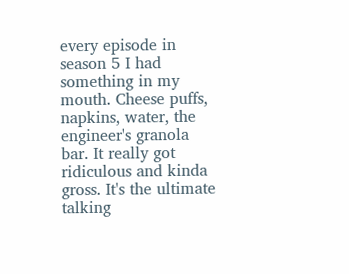every episode in season 5 I had something in my mouth. Cheese puffs, napkins, water, the engineer's granola bar. It really got ridiculous and kinda gross. It's the ultimate talking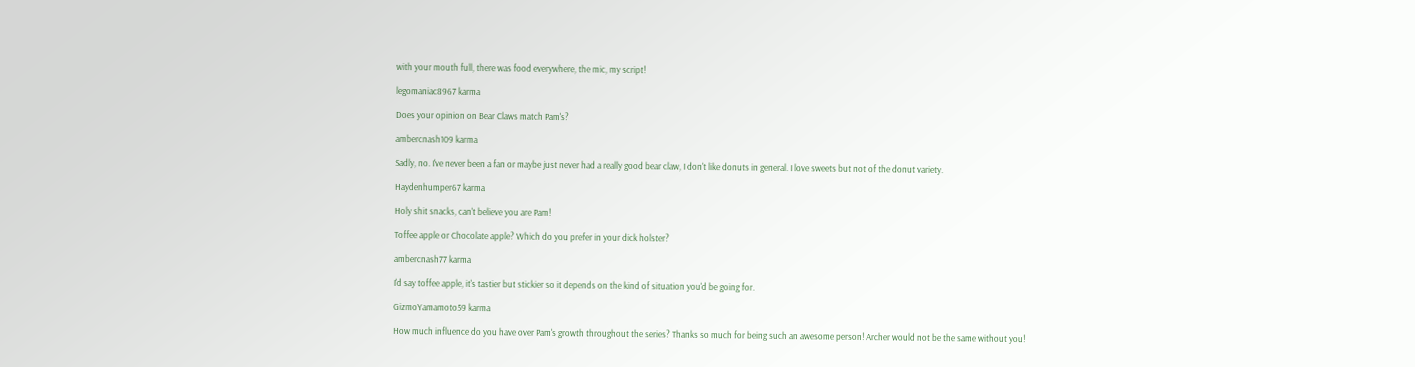with your mouth full, there was food everywhere, the mic, my script!

legomaniac8967 karma

Does your opinion on Bear Claws match Pam's?

ambercnash109 karma

Sadly, no. I've never been a fan or maybe just never had a really good bear claw, I don't like donuts in general. I love sweets but not of the donut variety.

Haydenhumper67 karma

Holy shit snacks, can't believe you are Pam!

Toffee apple or Chocolate apple? Which do you prefer in your dick holster?

ambercnash77 karma

I'd say toffee apple, it's tastier but stickier so it depends on the kind of situation you'd be going for.

GizmoYamamoto59 karma

How much influence do you have over Pam's growth throughout the series? Thanks so much for being such an awesome person! Archer would not be the same without you!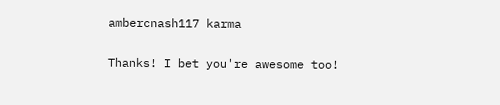ambercnash117 karma

Thanks! I bet you're awesome too!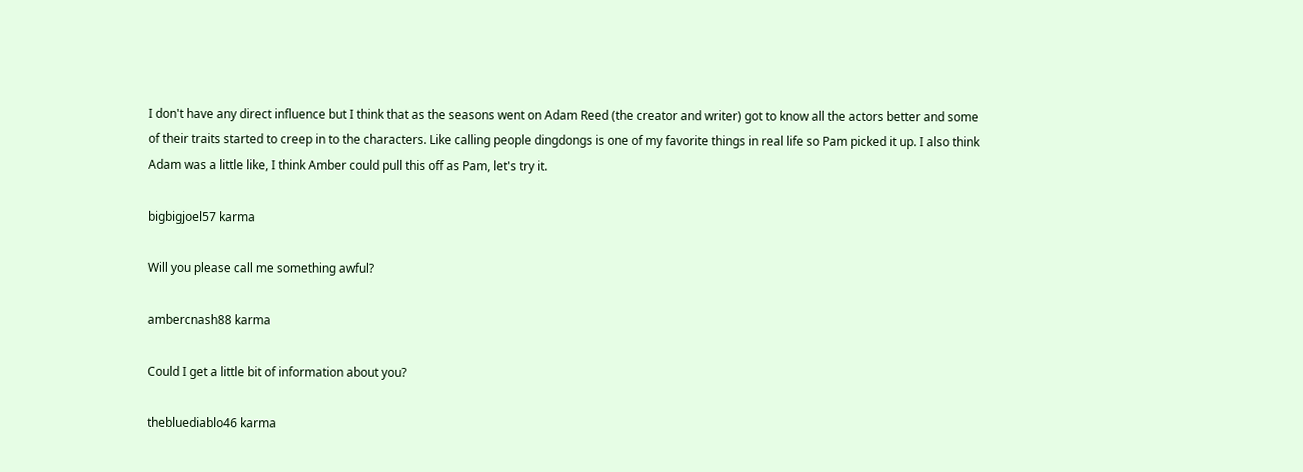I don't have any direct influence but I think that as the seasons went on Adam Reed (the creator and writer) got to know all the actors better and some of their traits started to creep in to the characters. Like calling people dingdongs is one of my favorite things in real life so Pam picked it up. I also think Adam was a little like, I think Amber could pull this off as Pam, let's try it.

bigbigjoel57 karma

Will you please call me something awful?

ambercnash88 karma

Could I get a little bit of information about you?

thebluediablo46 karma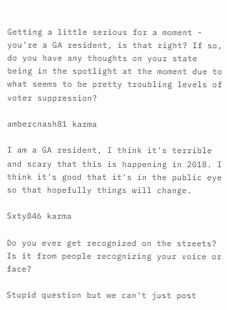Getting a little serious for a moment - you're a GA resident, is that right? If so, do you have any thoughts on your state being in the spotlight at the moment due to what seems to be pretty troubling levels of voter suppression?

ambercnash81 karma

I am a GA resident, I think it's terrible and scary that this is happening in 2018. I think it's good that it's in the public eye so that hopefully things will change.

Sxty846 karma

Do you ever get recognized on the streets? Is it from people recognizing your voice or face?

Stupid question but we can't just post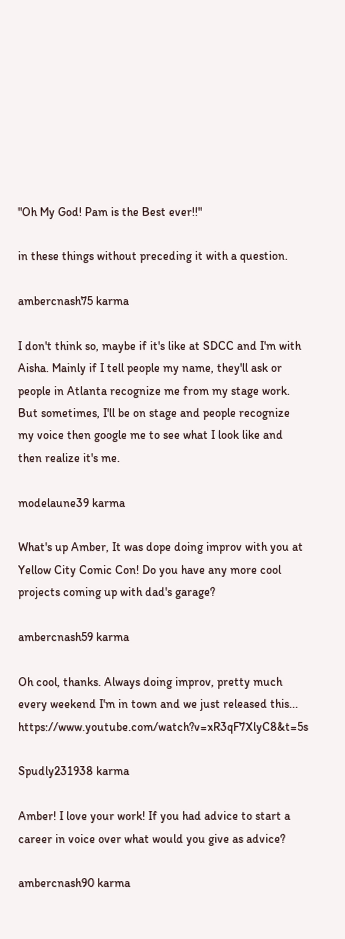"Oh My God! Pam is the Best ever!!"

in these things without preceding it with a question.

ambercnash75 karma

I don't think so, maybe if it's like at SDCC and I'm with Aisha. Mainly if I tell people my name, they'll ask or people in Atlanta recognize me from my stage work. But sometimes, I'll be on stage and people recognize my voice then google me to see what I look like and then realize it's me.

modelaune39 karma

What's up Amber, It was dope doing improv with you at Yellow City Comic Con! Do you have any more cool projects coming up with dad's garage?

ambercnash59 karma

Oh cool, thanks. Always doing improv, pretty much every weekend I'm in town and we just released this... https://www.youtube.com/watch?v=xR3qF7XlyC8&t=5s

Spudly231938 karma

Amber! I love your work! If you had advice to start a career in voice over what would you give as advice?

ambercnash90 karma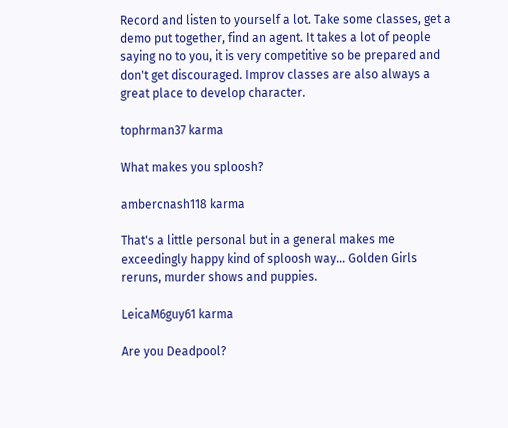Record and listen to yourself a lot. Take some classes, get a demo put together, find an agent. It takes a lot of people saying no to you, it is very competitive so be prepared and don't get discouraged. Improv classes are also always a great place to develop character.

tophrman37 karma

What makes you sploosh?

ambercnash118 karma

That's a little personal but in a general makes me exceedingly happy kind of sploosh way... Golden Girls reruns, murder shows and puppies.

LeicaM6guy61 karma

Are you Deadpool?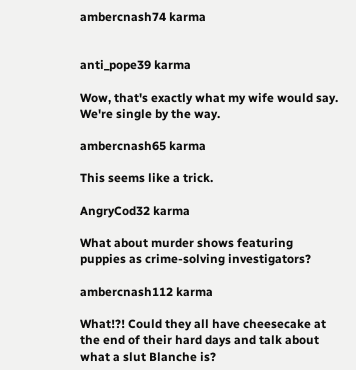ambercnash74 karma


anti_pope39 karma

Wow, that's exactly what my wife would say. We're single by the way.

ambercnash65 karma

This seems like a trick.

AngryCod32 karma

What about murder shows featuring puppies as crime-solving investigators?

ambercnash112 karma

What!?! Could they all have cheesecake at the end of their hard days and talk about what a slut Blanche is?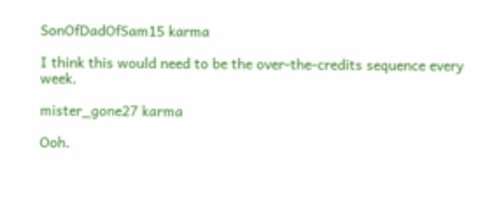SonOfDadOfSam15 karma

I think this would need to be the over-the-credits sequence every week.

mister_gone27 karma

Ooh.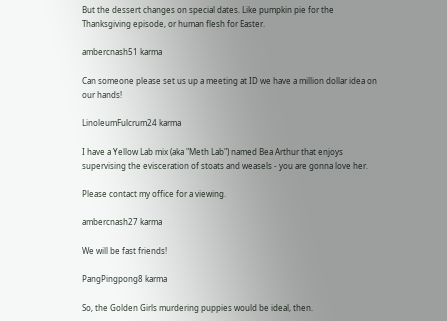But the dessert changes on special dates. Like pumpkin pie for the Thanksgiving episode, or human flesh for Easter.

ambercnash51 karma

Can someone please set us up a meeting at ID we have a million dollar idea on our hands!

LinoleumFulcrum24 karma

I have a Yellow Lab mix (aka "Meth Lab") named Bea Arthur that enjoys supervising the evisceration of stoats and weasels - you are gonna love her.

Please contact my office for a viewing.

ambercnash27 karma

We will be fast friends!

PangPingpong8 karma

So, the Golden Girls murdering puppies would be ideal, then.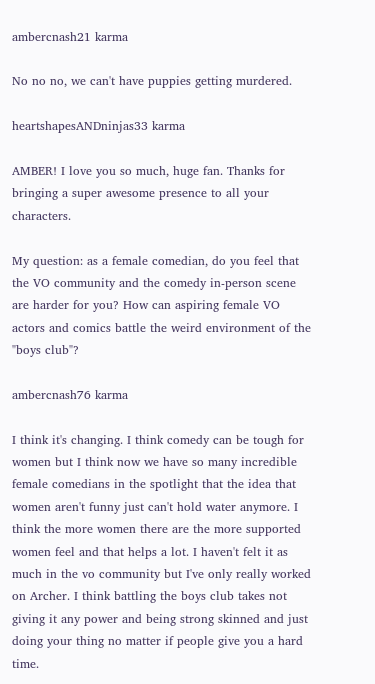ambercnash21 karma

No no no, we can't have puppies getting murdered.

heartshapesANDninjas33 karma

AMBER! I love you so much, huge fan. Thanks for bringing a super awesome presence to all your characters.

My question: as a female comedian, do you feel that the VO community and the comedy in-person scene are harder for you? How can aspiring female VO actors and comics battle the weird environment of the "boys club"?

ambercnash76 karma

I think it's changing. I think comedy can be tough for women but I think now we have so many incredible female comedians in the spotlight that the idea that women aren't funny just can't hold water anymore. I think the more women there are the more supported women feel and that helps a lot. I haven't felt it as much in the vo community but I've only really worked on Archer. I think battling the boys club takes not giving it any power and being strong skinned and just doing your thing no matter if people give you a hard time.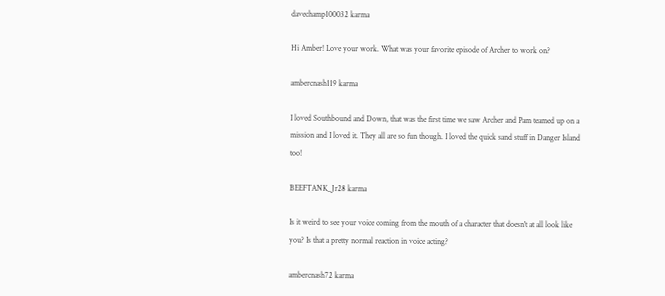davechamp100032 karma

Hi Amber! Love your work. What was your favorite episode of Archer to work on?

ambercnash119 karma

I loved Southbound and Down, that was the first time we saw Archer and Pam teamed up on a mission and I loved it. They all are so fun though. I loved the quick sand stuff in Danger Island too!

BEEFTANK_Jr28 karma

Is it weird to see your voice coming from the mouth of a character that doesn't at all look like you? Is that a pretty normal reaction in voice acting?

ambercnash72 karma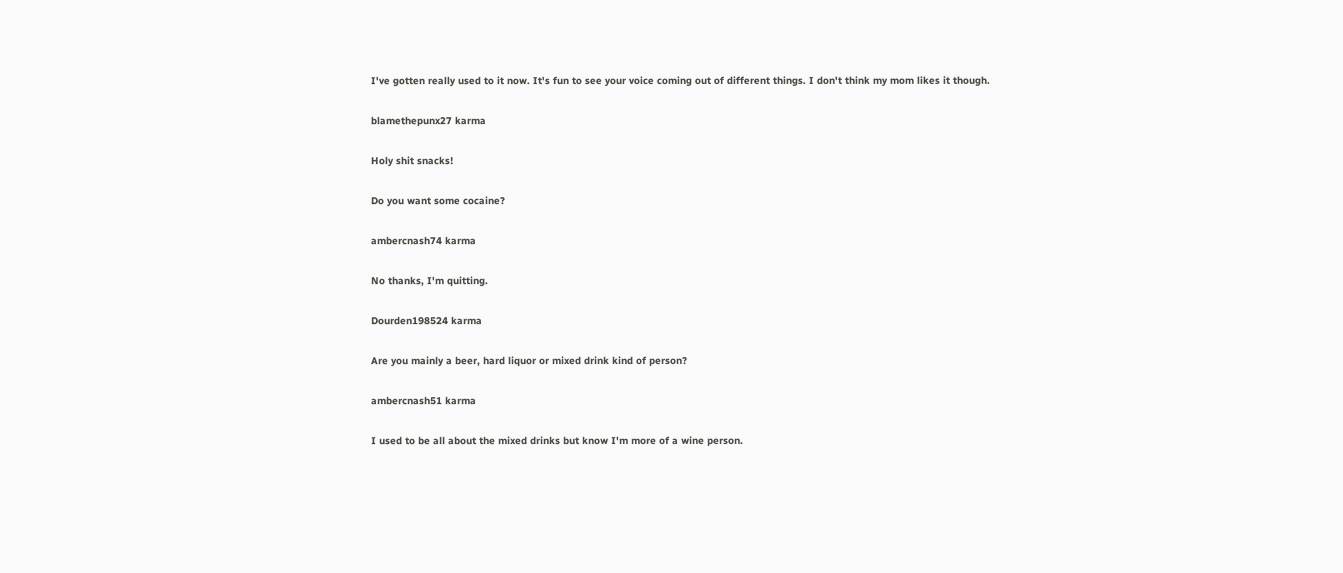I've gotten really used to it now. It's fun to see your voice coming out of different things. I don't think my mom likes it though.

blamethepunx27 karma

Holy shit snacks!

Do you want some cocaine?

ambercnash74 karma

No thanks, I'm quitting.

Dourden198524 karma

Are you mainly a beer, hard liquor or mixed drink kind of person?

ambercnash51 karma

I used to be all about the mixed drinks but know I'm more of a wine person.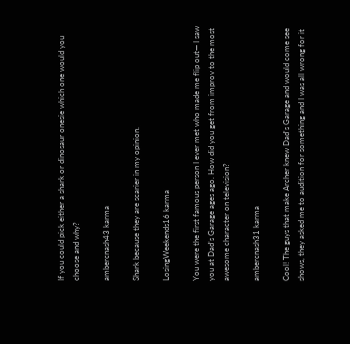If you could pick either a shark or dinosaur onesie which one would you choose and why?

ambercnash43 karma

Shark because they are scarier in my opinion.

LosingWeekends16 karma

You were the first famous person I ever met who made me flip out— I saw you at Dad’s Garage ages ago. How did you get from improv to the most awesome character on television?

ambercnash31 karma

Cool! The guys that make Archer knew Dad's Garage and would come see shows, they asked me to audition for something and I was all wrong for it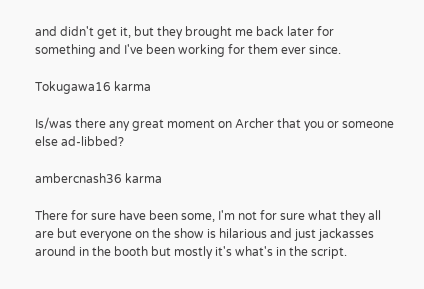and didn't get it, but they brought me back later for something and I've been working for them ever since.

Tokugawa16 karma

Is/was there any great moment on Archer that you or someone else ad-libbed?

ambercnash36 karma

There for sure have been some, I'm not for sure what they all are but everyone on the show is hilarious and just jackasses around in the booth but mostly it's what's in the script.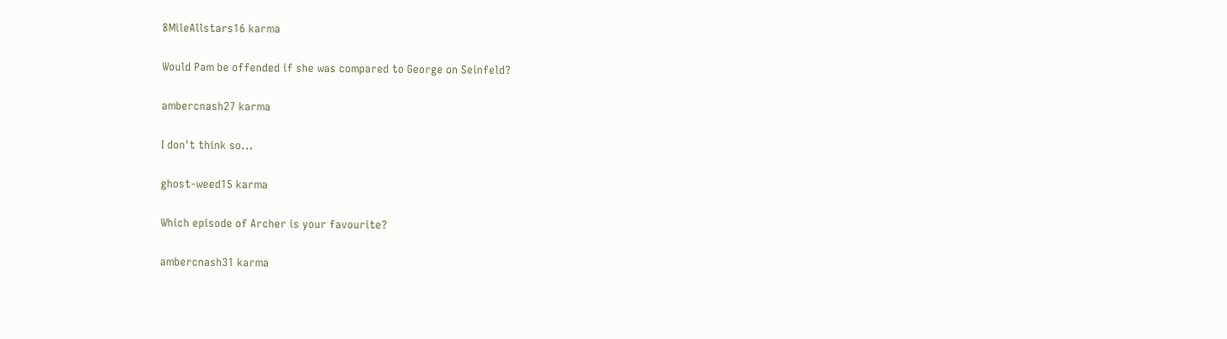8MileAllstars16 karma

Would Pam be offended if she was compared to George on Seinfeld?

ambercnash27 karma

I don't think so...

ghost-weed15 karma

Which episode of Archer is your favourite?

ambercnash31 karma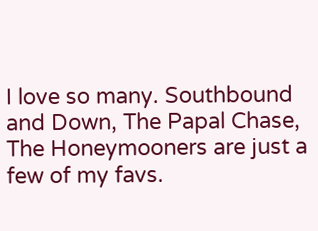I love so many. Southbound and Down, The Papal Chase, The Honeymooners are just a few of my favs.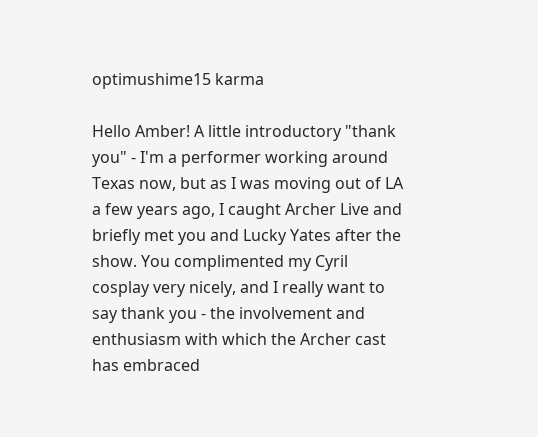optimushime15 karma

Hello Amber! A little introductory "thank you" - I'm a performer working around Texas now, but as I was moving out of LA a few years ago, I caught Archer Live and briefly met you and Lucky Yates after the show. You complimented my Cyril cosplay very nicely, and I really want to say thank you - the involvement and enthusiasm with which the Archer cast has embraced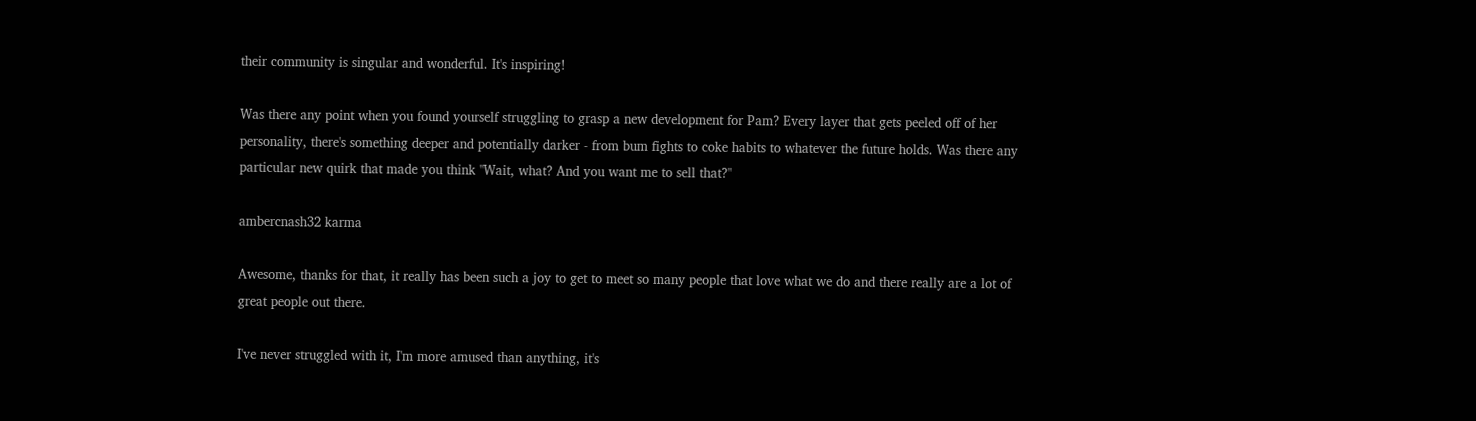their community is singular and wonderful. It's inspiring!

Was there any point when you found yourself struggling to grasp a new development for Pam? Every layer that gets peeled off of her personality, there's something deeper and potentially darker - from bum fights to coke habits to whatever the future holds. Was there any particular new quirk that made you think "Wait, what? And you want me to sell that?"

ambercnash32 karma

Awesome, thanks for that, it really has been such a joy to get to meet so many people that love what we do and there really are a lot of great people out there.

I've never struggled with it, I'm more amused than anything, it's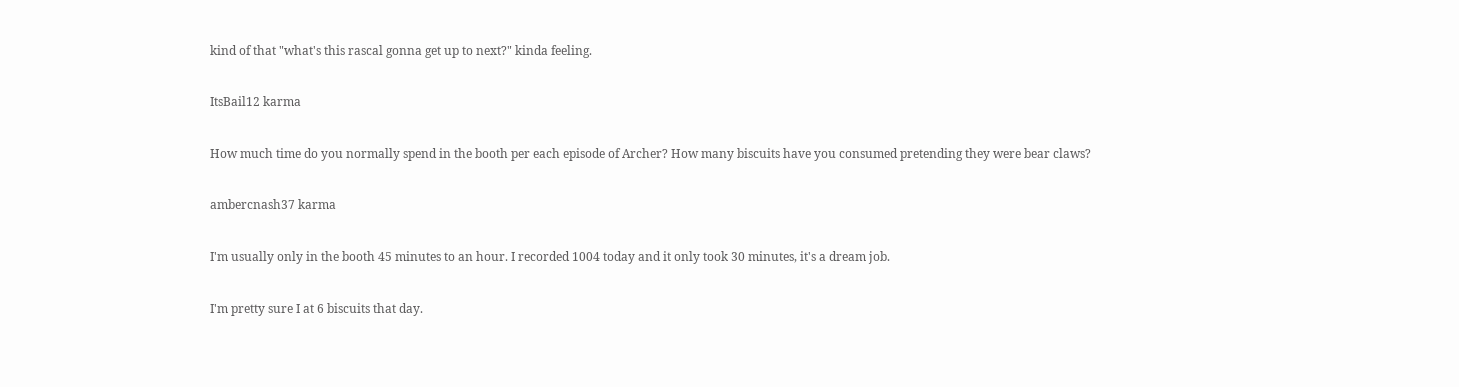kind of that "what's this rascal gonna get up to next?" kinda feeling.

ItsBail12 karma

How much time do you normally spend in the booth per each episode of Archer? How many biscuits have you consumed pretending they were bear claws?

ambercnash37 karma

I'm usually only in the booth 45 minutes to an hour. I recorded 1004 today and it only took 30 minutes, it's a dream job.

I'm pretty sure I at 6 biscuits that day.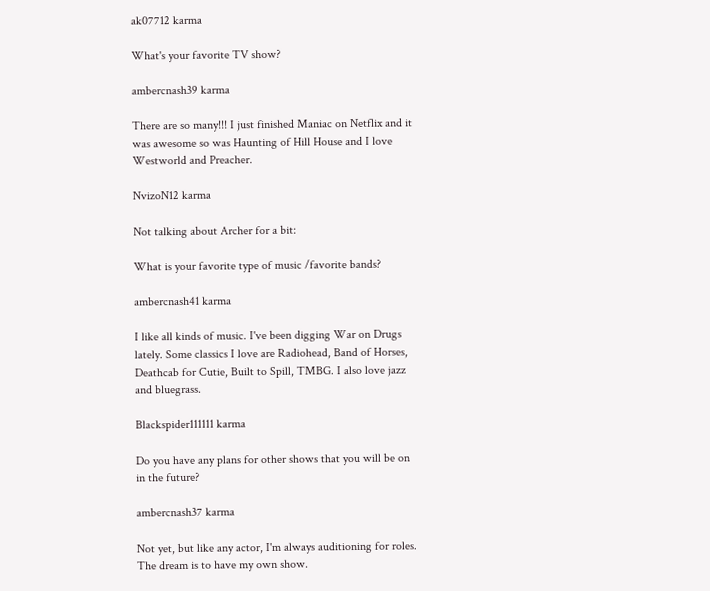ak07712 karma

What's your favorite TV show?

ambercnash39 karma

There are so many!!! I just finished Maniac on Netflix and it was awesome so was Haunting of Hill House and I love Westworld and Preacher.

NvizoN12 karma

Not talking about Archer for a bit:

What is your favorite type of music /favorite bands?

ambercnash41 karma

I like all kinds of music. I've been digging War on Drugs lately. Some classics I love are Radiohead, Band of Horses, Deathcab for Cutie, Built to Spill, TMBG. I also love jazz and bluegrass.

Blackspider111111 karma

Do you have any plans for other shows that you will be on in the future?

ambercnash37 karma

Not yet, but like any actor, I'm always auditioning for roles. The dream is to have my own show.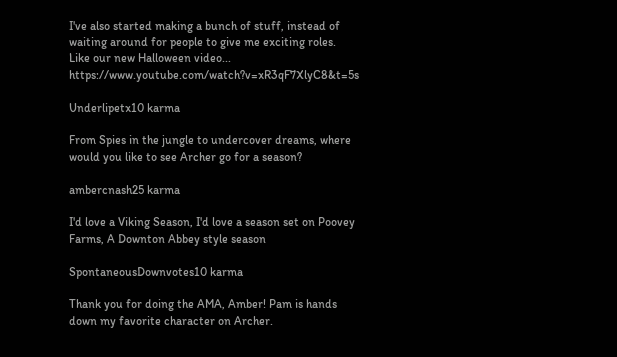I've also started making a bunch of stuff, instead of waiting around for people to give me exciting roles. Like our new Halloween video... https://www.youtube.com/watch?v=xR3qF7XlyC8&t=5s

Underlipetx10 karma

From Spies in the jungle to undercover dreams, where would you like to see Archer go for a season?

ambercnash25 karma

I'd love a Viking Season, I'd love a season set on Poovey Farms, A Downton Abbey style season

SpontaneousDownvotes10 karma

Thank you for doing the AMA, Amber! Pam is hands down my favorite character on Archer.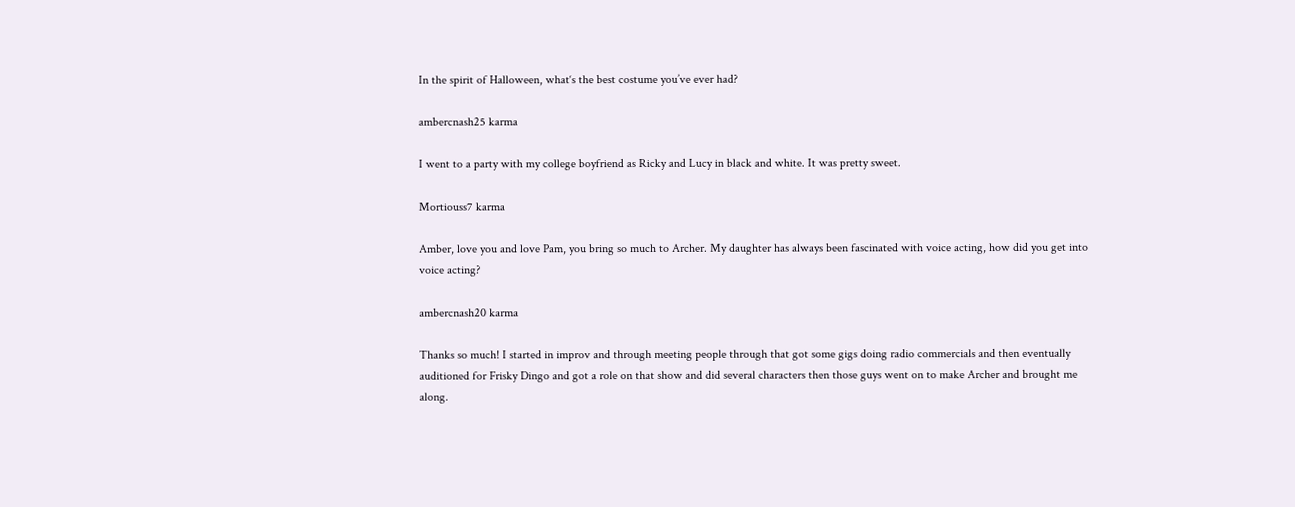In the spirit of Halloween, what‘s the best costume you’ve ever had?

ambercnash25 karma

I went to a party with my college boyfriend as Ricky and Lucy in black and white. It was pretty sweet.

Mortiouss7 karma

Amber, love you and love Pam, you bring so much to Archer. My daughter has always been fascinated with voice acting, how did you get into voice acting?

ambercnash20 karma

Thanks so much! I started in improv and through meeting people through that got some gigs doing radio commercials and then eventually auditioned for Frisky Dingo and got a role on that show and did several characters then those guys went on to make Archer and brought me along.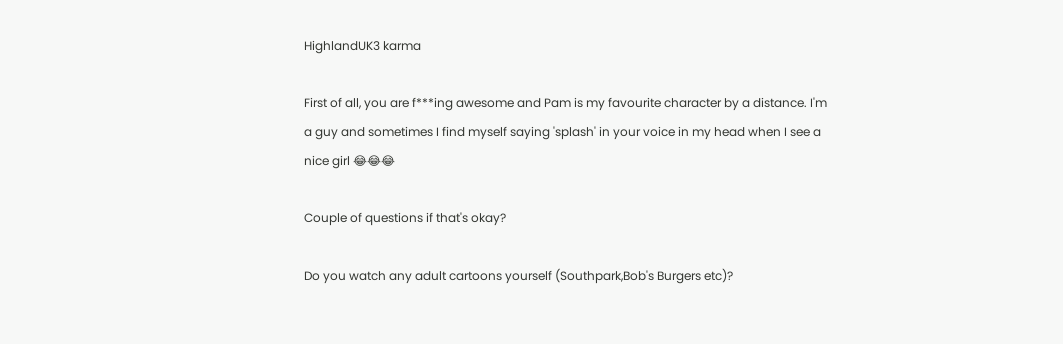HighlandUK3 karma

First of all, you are f***ing awesome and Pam is my favourite character by a distance. I'm a guy and sometimes I find myself saying 'splash' in your voice in my head when I see a nice girl 😂😂😂

Couple of questions if that's okay?

Do you watch any adult cartoons yourself (Southpark,Bob's Burgers etc)?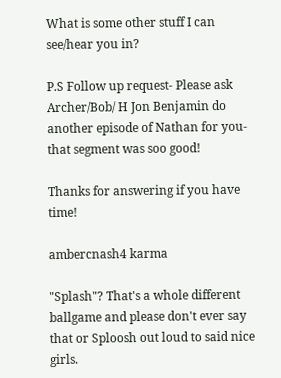What is some other stuff I can see/hear you in?

P.S Follow up request- Please ask Archer/Bob/ H Jon Benjamin do another episode of Nathan for you- that segment was soo good!

Thanks for answering if you have time!

ambercnash4 karma

"Splash"? That's a whole different ballgame and please don't ever say that or Sploosh out loud to said nice girls.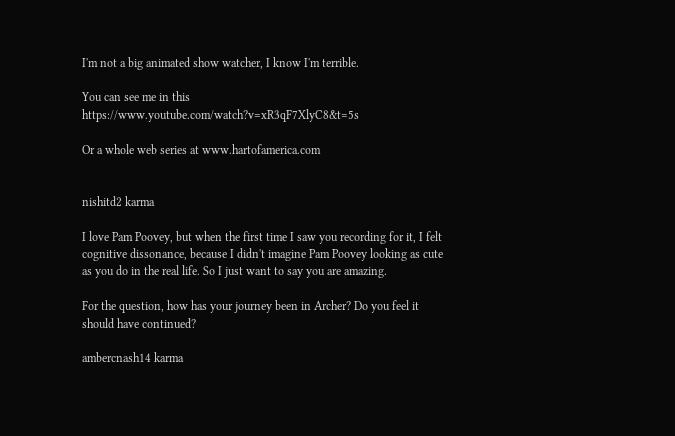I'm not a big animated show watcher, I know I'm terrible.

You can see me in this https://www.youtube.com/watch?v=xR3qF7XlyC8&t=5s

Or a whole web series at www.hartofamerica.com


nishitd2 karma

I love Pam Poovey, but when the first time I saw you recording for it, I felt cognitive dissonance, because I didn't imagine Pam Poovey looking as cute as you do in the real life. So I just want to say you are amazing.

For the question, how has your journey been in Archer? Do you feel it should have continued?

ambercnash14 karma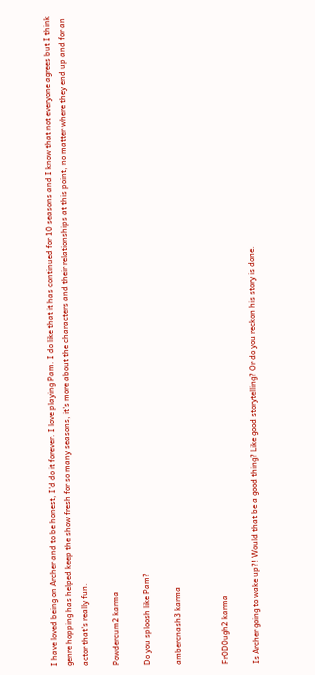I have loved being on Archer and to be honest, I'd do it forever. I love playing Pam. I do like that it has continued for 10 seasons and I know that not everyone agrees but I think genre hopping has helped keep the show fresh for so many seasons, it's more about the characters and their relationships at this point, no matter where they end up and for an actor that's really fun.

Powdercum2 karma

Do you sploosh like Pam?

ambercnash3 karma


Fr0D0ugh2 karma

Is Archer going to wake up?! Would that be a good thing? Like good storytelling? Or do you reckon his story is done.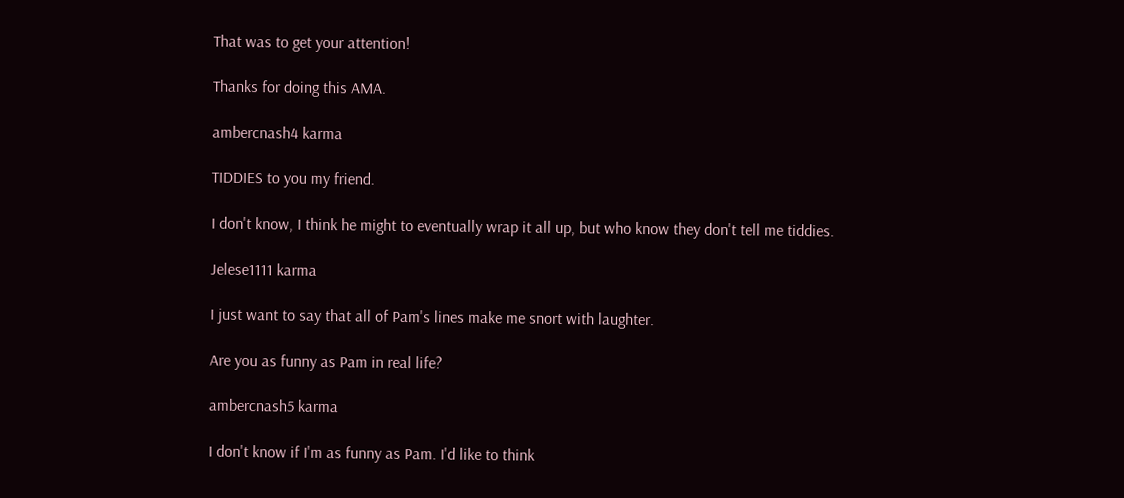That was to get your attention!

Thanks for doing this AMA.

ambercnash4 karma

TIDDIES to you my friend.

I don't know, I think he might to eventually wrap it all up, but who know they don't tell me tiddies.

Jelese1111 karma

I just want to say that all of Pam's lines make me snort with laughter.

Are you as funny as Pam in real life?

ambercnash5 karma

I don't know if I'm as funny as Pam. I'd like to think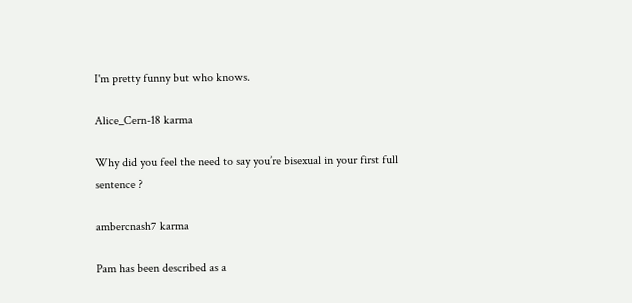I'm pretty funny but who knows.

Alice_Cern-18 karma

Why did you feel the need to say you’re bisexual in your first full sentence ?

ambercnash7 karma

Pam has been described as a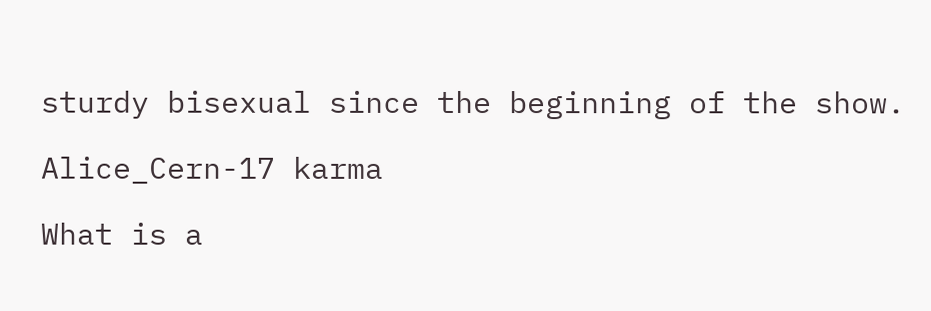sturdy bisexual since the beginning of the show.

Alice_Cern-17 karma

What is a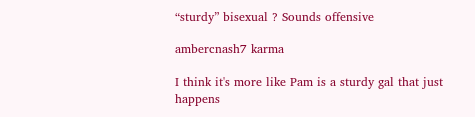“sturdy” bisexual ? Sounds offensive

ambercnash7 karma

I think it's more like Pam is a sturdy gal that just happens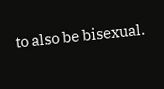to also be bisexual.